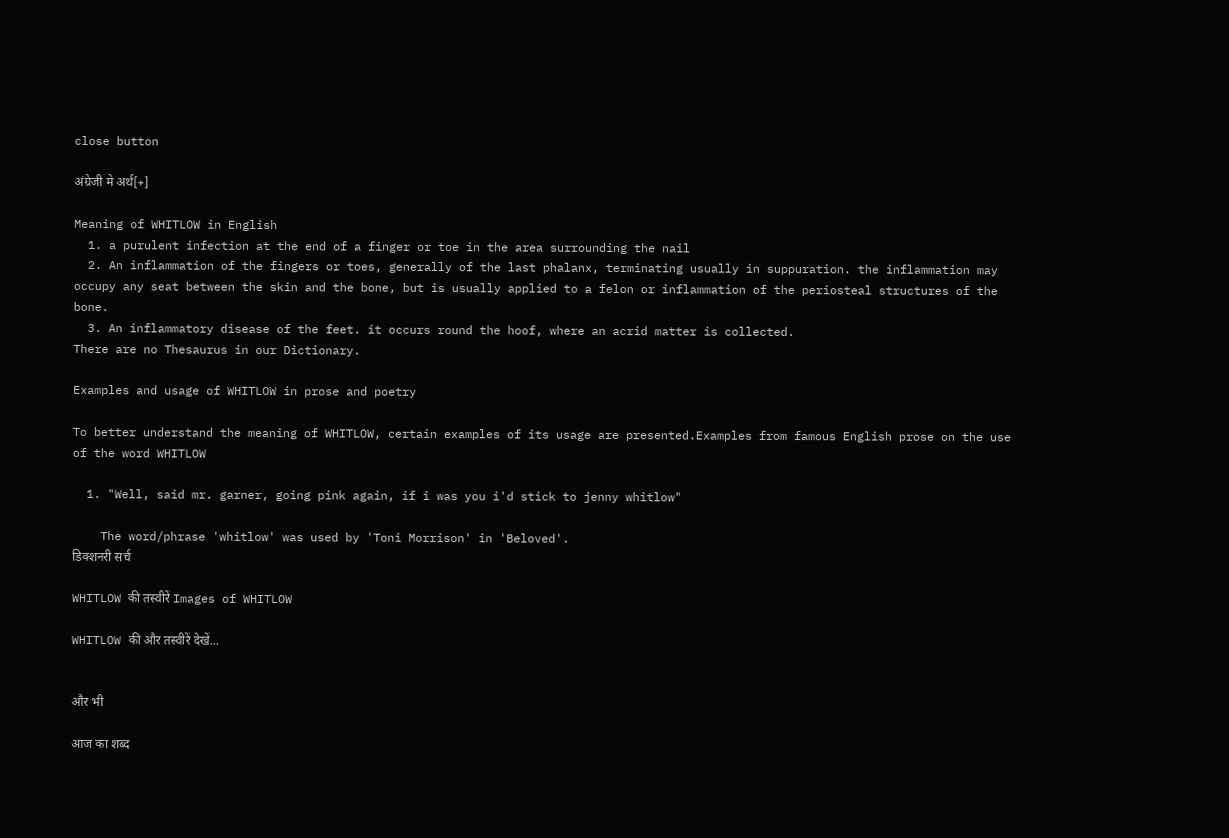close button

अंग्रेजी मे अर्थ[+]

Meaning of WHITLOW in English
  1. a purulent infection at the end of a finger or toe in the area surrounding the nail
  2. An inflammation of the fingers or toes, generally of the last phalanx, terminating usually in suppuration. the inflammation may occupy any seat between the skin and the bone, but is usually applied to a felon or inflammation of the periosteal structures of the bone.
  3. An inflammatory disease of the feet. it occurs round the hoof, where an acrid matter is collected.
There are no Thesaurus in our Dictionary.

Examples and usage of WHITLOW in prose and poetry

To better understand the meaning of WHITLOW, certain examples of its usage are presented.Examples from famous English prose on the use of the word WHITLOW

  1. "Well, said mr. garner, going pink again, if i was you i'd stick to jenny whitlow"

    The word/phrase 'whitlow' was used by 'Toni Morrison' in 'Beloved'.
डिक्शनरी सर्च

WHITLOW की तस्वीरें Images of WHITLOW

WHITLOW की और तस्वीरें देखें...


और भी

आज का शब्द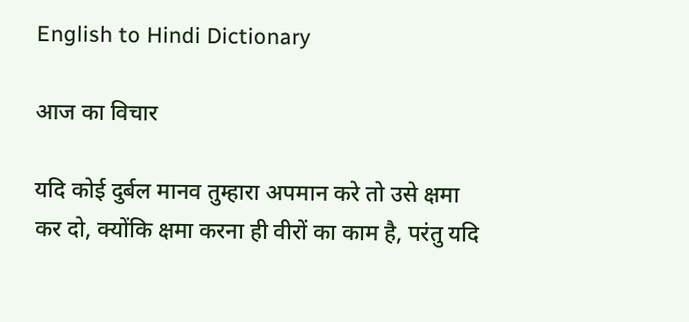English to Hindi Dictionary

आज का विचार

यदि कोई दुर्बल मानव तुम्हारा अपमान करे तो उसे क्षमा कर दो, क्योंकि क्षमा करना ही वीरों का काम है, परंतु यदि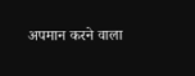अपमान करने वाला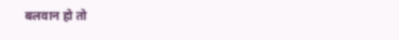बलवान हो तो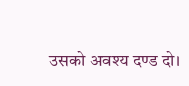उसको अवश्य दण्ड दो।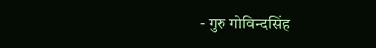- गुरु गोविन्दसिंह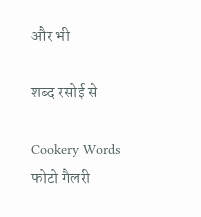और भी

शब्द रसोई से

Cookery Words
फोटो गैलरी